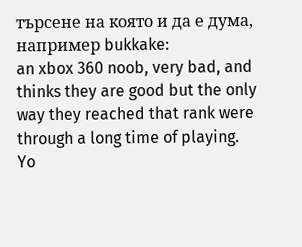търсене на която и да е дума, например bukkake:
an xbox 360 noob, very bad, and thinks they are good but the only way they reached that rank were through a long time of playing.
Yo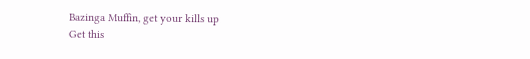Bazinga Muffin, get your kills up
Get this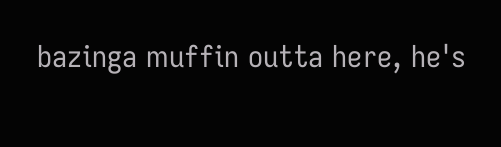bazinga muffin outta here, he's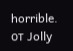horrible.
от Jolly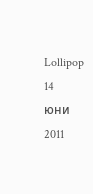Lollipop 14 юни 2011